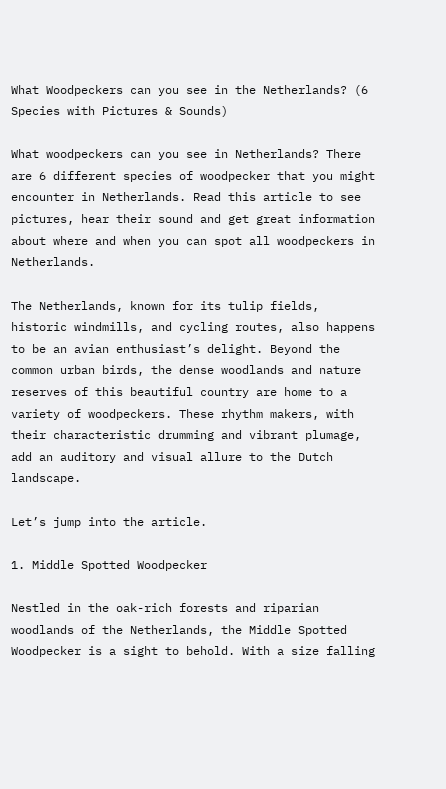What Woodpeckers can you see in the Netherlands? (6 Species with Pictures & Sounds)

What woodpeckers can you see in Netherlands? There are 6 different species of woodpecker that you might encounter in Netherlands. Read this article to see pictures, hear their sound and get great information about where and when you can spot all woodpeckers in Netherlands.

The Netherlands, known for its tulip fields, historic windmills, and cycling routes, also happens to be an avian enthusiast’s delight. Beyond the common urban birds, the dense woodlands and nature reserves of this beautiful country are home to a variety of woodpeckers. These rhythm makers, with their characteristic drumming and vibrant plumage, add an auditory and visual allure to the Dutch landscape.

Let’s jump into the article.

1. Middle Spotted Woodpecker

Nestled in the oak-rich forests and riparian woodlands of the Netherlands, the Middle Spotted Woodpecker is a sight to behold. With a size falling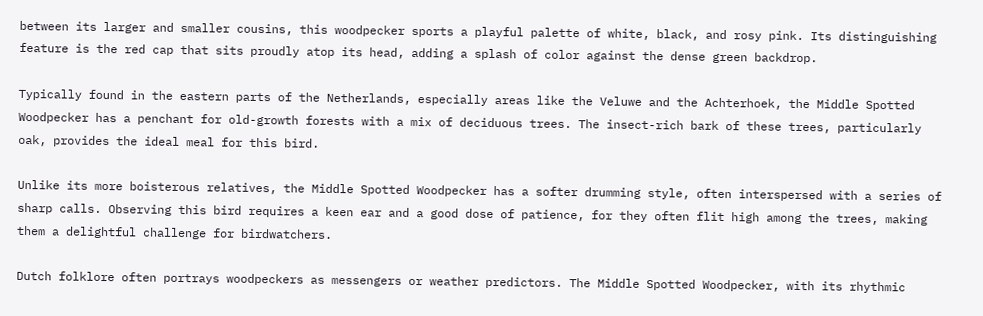between its larger and smaller cousins, this woodpecker sports a playful palette of white, black, and rosy pink. Its distinguishing feature is the red cap that sits proudly atop its head, adding a splash of color against the dense green backdrop.

Typically found in the eastern parts of the Netherlands, especially areas like the Veluwe and the Achterhoek, the Middle Spotted Woodpecker has a penchant for old-growth forests with a mix of deciduous trees. The insect-rich bark of these trees, particularly oak, provides the ideal meal for this bird.

Unlike its more boisterous relatives, the Middle Spotted Woodpecker has a softer drumming style, often interspersed with a series of sharp calls. Observing this bird requires a keen ear and a good dose of patience, for they often flit high among the trees, making them a delightful challenge for birdwatchers.

Dutch folklore often portrays woodpeckers as messengers or weather predictors. The Middle Spotted Woodpecker, with its rhythmic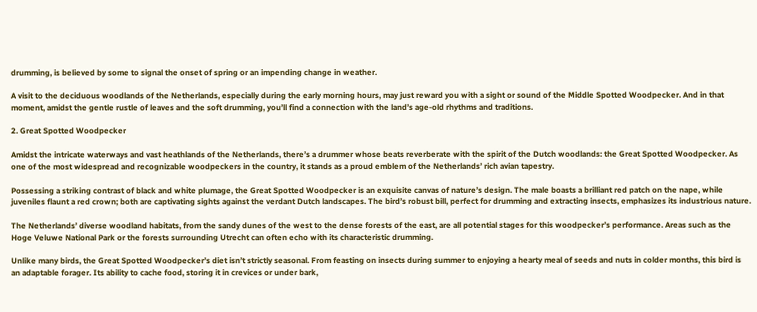drumming, is believed by some to signal the onset of spring or an impending change in weather.

A visit to the deciduous woodlands of the Netherlands, especially during the early morning hours, may just reward you with a sight or sound of the Middle Spotted Woodpecker. And in that moment, amidst the gentle rustle of leaves and the soft drumming, you’ll find a connection with the land’s age-old rhythms and traditions.

2. Great Spotted Woodpecker

Amidst the intricate waterways and vast heathlands of the Netherlands, there’s a drummer whose beats reverberate with the spirit of the Dutch woodlands: the Great Spotted Woodpecker. As one of the most widespread and recognizable woodpeckers in the country, it stands as a proud emblem of the Netherlands’ rich avian tapestry.

Possessing a striking contrast of black and white plumage, the Great Spotted Woodpecker is an exquisite canvas of nature’s design. The male boasts a brilliant red patch on the nape, while juveniles flaunt a red crown; both are captivating sights against the verdant Dutch landscapes. The bird’s robust bill, perfect for drumming and extracting insects, emphasizes its industrious nature.

The Netherlands’ diverse woodland habitats, from the sandy dunes of the west to the dense forests of the east, are all potential stages for this woodpecker’s performance. Areas such as the Hoge Veluwe National Park or the forests surrounding Utrecht can often echo with its characteristic drumming.

Unlike many birds, the Great Spotted Woodpecker’s diet isn’t strictly seasonal. From feasting on insects during summer to enjoying a hearty meal of seeds and nuts in colder months, this bird is an adaptable forager. Its ability to cache food, storing it in crevices or under bark,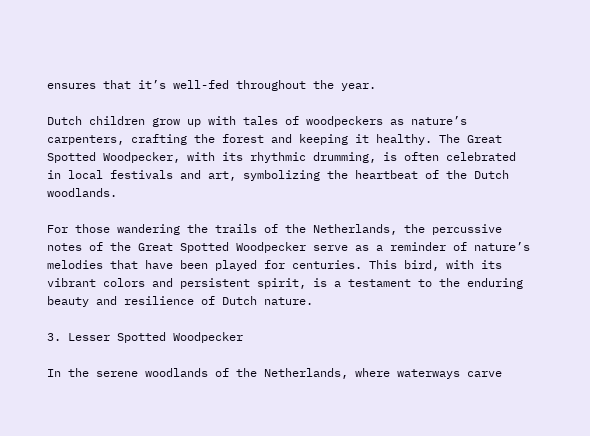ensures that it’s well-fed throughout the year.

Dutch children grow up with tales of woodpeckers as nature’s carpenters, crafting the forest and keeping it healthy. The Great Spotted Woodpecker, with its rhythmic drumming, is often celebrated in local festivals and art, symbolizing the heartbeat of the Dutch woodlands.

For those wandering the trails of the Netherlands, the percussive notes of the Great Spotted Woodpecker serve as a reminder of nature’s melodies that have been played for centuries. This bird, with its vibrant colors and persistent spirit, is a testament to the enduring beauty and resilience of Dutch nature.

3. Lesser Spotted Woodpecker

In the serene woodlands of the Netherlands, where waterways carve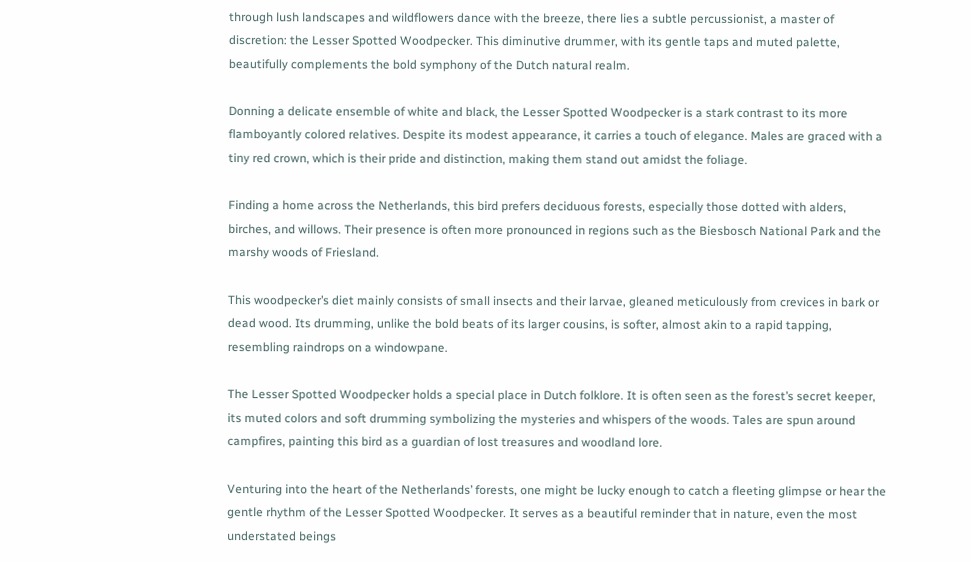through lush landscapes and wildflowers dance with the breeze, there lies a subtle percussionist, a master of discretion: the Lesser Spotted Woodpecker. This diminutive drummer, with its gentle taps and muted palette, beautifully complements the bold symphony of the Dutch natural realm.

Donning a delicate ensemble of white and black, the Lesser Spotted Woodpecker is a stark contrast to its more flamboyantly colored relatives. Despite its modest appearance, it carries a touch of elegance. Males are graced with a tiny red crown, which is their pride and distinction, making them stand out amidst the foliage.

Finding a home across the Netherlands, this bird prefers deciduous forests, especially those dotted with alders, birches, and willows. Their presence is often more pronounced in regions such as the Biesbosch National Park and the marshy woods of Friesland.

This woodpecker’s diet mainly consists of small insects and their larvae, gleaned meticulously from crevices in bark or dead wood. Its drumming, unlike the bold beats of its larger cousins, is softer, almost akin to a rapid tapping, resembling raindrops on a windowpane.

The Lesser Spotted Woodpecker holds a special place in Dutch folklore. It is often seen as the forest’s secret keeper, its muted colors and soft drumming symbolizing the mysteries and whispers of the woods. Tales are spun around campfires, painting this bird as a guardian of lost treasures and woodland lore.

Venturing into the heart of the Netherlands’ forests, one might be lucky enough to catch a fleeting glimpse or hear the gentle rhythm of the Lesser Spotted Woodpecker. It serves as a beautiful reminder that in nature, even the most understated beings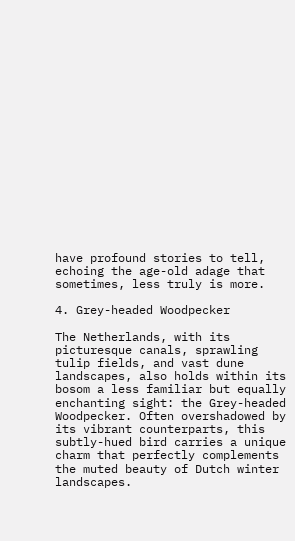have profound stories to tell, echoing the age-old adage that sometimes, less truly is more.

4. Grey-headed Woodpecker

The Netherlands, with its picturesque canals, sprawling tulip fields, and vast dune landscapes, also holds within its bosom a less familiar but equally enchanting sight: the Grey-headed Woodpecker. Often overshadowed by its vibrant counterparts, this subtly-hued bird carries a unique charm that perfectly complements the muted beauty of Dutch winter landscapes.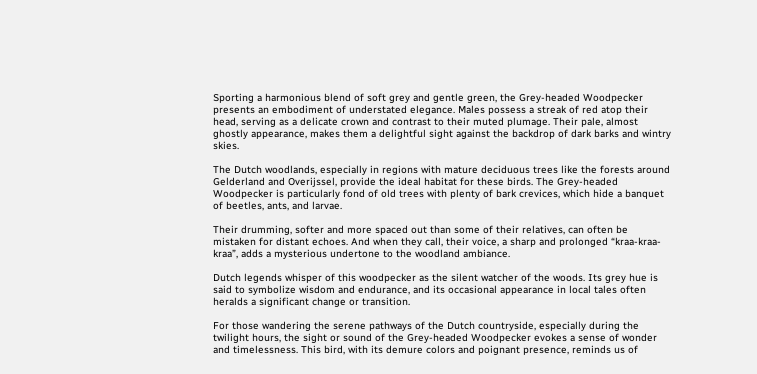Sporting a harmonious blend of soft grey and gentle green, the Grey-headed Woodpecker presents an embodiment of understated elegance. Males possess a streak of red atop their head, serving as a delicate crown and contrast to their muted plumage. Their pale, almost ghostly appearance, makes them a delightful sight against the backdrop of dark barks and wintry skies.

The Dutch woodlands, especially in regions with mature deciduous trees like the forests around Gelderland and Overijssel, provide the ideal habitat for these birds. The Grey-headed Woodpecker is particularly fond of old trees with plenty of bark crevices, which hide a banquet of beetles, ants, and larvae.

Their drumming, softer and more spaced out than some of their relatives, can often be mistaken for distant echoes. And when they call, their voice, a sharp and prolonged “kraa-kraa-kraa”, adds a mysterious undertone to the woodland ambiance.

Dutch legends whisper of this woodpecker as the silent watcher of the woods. Its grey hue is said to symbolize wisdom and endurance, and its occasional appearance in local tales often heralds a significant change or transition.

For those wandering the serene pathways of the Dutch countryside, especially during the twilight hours, the sight or sound of the Grey-headed Woodpecker evokes a sense of wonder and timelessness. This bird, with its demure colors and poignant presence, reminds us of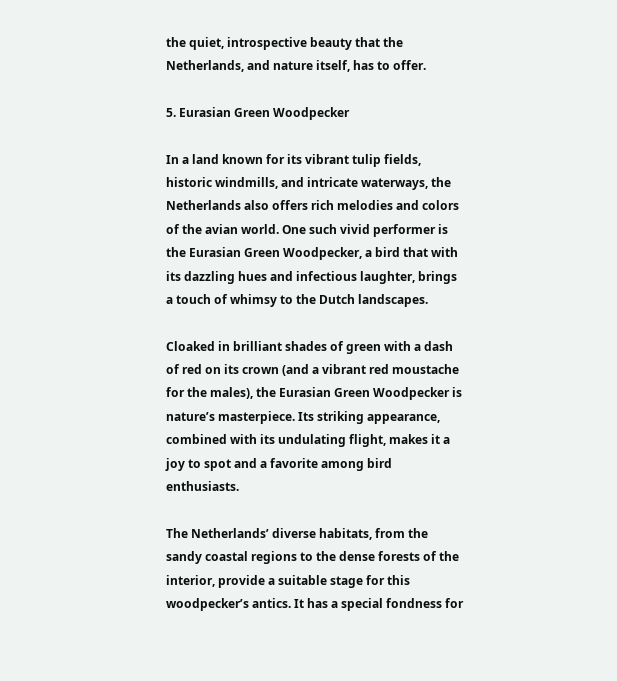the quiet, introspective beauty that the Netherlands, and nature itself, has to offer.

5. Eurasian Green Woodpecker

In a land known for its vibrant tulip fields, historic windmills, and intricate waterways, the Netherlands also offers rich melodies and colors of the avian world. One such vivid performer is the Eurasian Green Woodpecker, a bird that with its dazzling hues and infectious laughter, brings a touch of whimsy to the Dutch landscapes.

Cloaked in brilliant shades of green with a dash of red on its crown (and a vibrant red moustache for the males), the Eurasian Green Woodpecker is nature’s masterpiece. Its striking appearance, combined with its undulating flight, makes it a joy to spot and a favorite among bird enthusiasts.

The Netherlands’ diverse habitats, from the sandy coastal regions to the dense forests of the interior, provide a suitable stage for this woodpecker’s antics. It has a special fondness for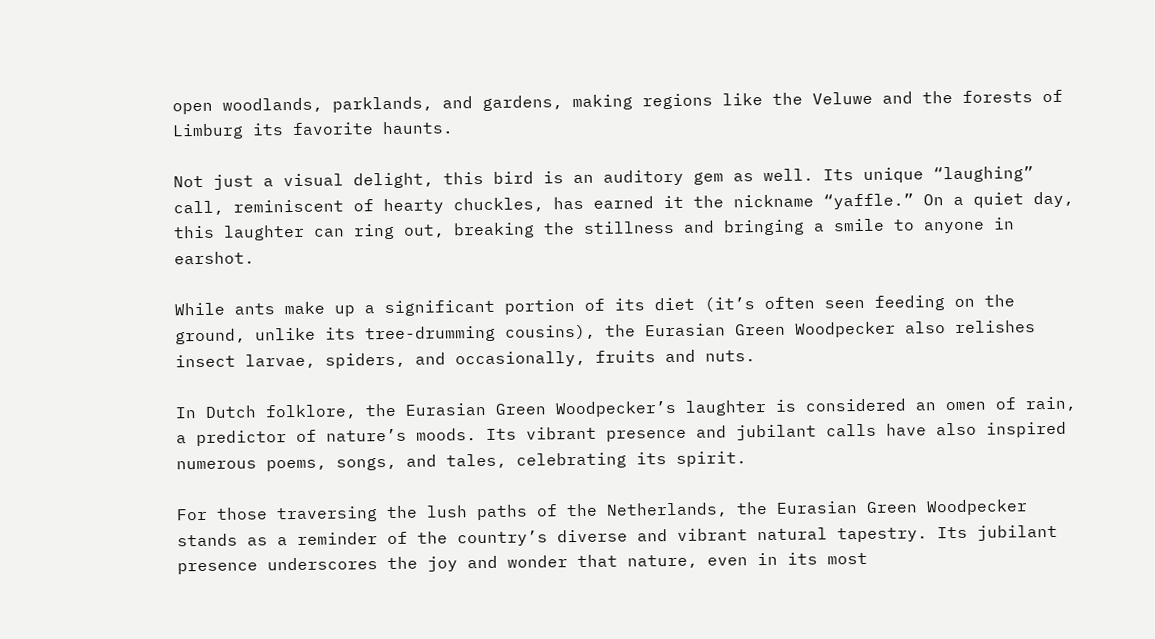open woodlands, parklands, and gardens, making regions like the Veluwe and the forests of Limburg its favorite haunts.

Not just a visual delight, this bird is an auditory gem as well. Its unique “laughing” call, reminiscent of hearty chuckles, has earned it the nickname “yaffle.” On a quiet day, this laughter can ring out, breaking the stillness and bringing a smile to anyone in earshot.

While ants make up a significant portion of its diet (it’s often seen feeding on the ground, unlike its tree-drumming cousins), the Eurasian Green Woodpecker also relishes insect larvae, spiders, and occasionally, fruits and nuts.

In Dutch folklore, the Eurasian Green Woodpecker’s laughter is considered an omen of rain, a predictor of nature’s moods. Its vibrant presence and jubilant calls have also inspired numerous poems, songs, and tales, celebrating its spirit.

For those traversing the lush paths of the Netherlands, the Eurasian Green Woodpecker stands as a reminder of the country’s diverse and vibrant natural tapestry. Its jubilant presence underscores the joy and wonder that nature, even in its most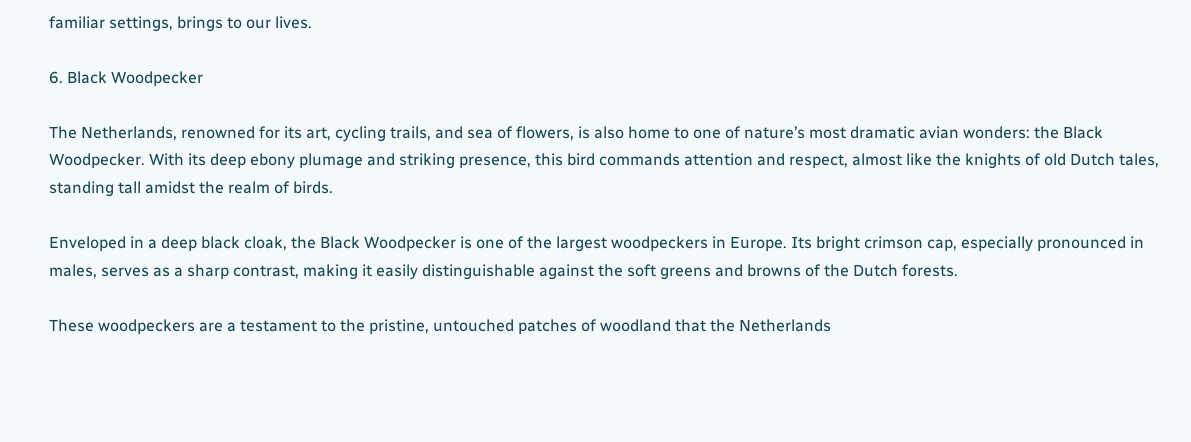familiar settings, brings to our lives.

6. Black Woodpecker

The Netherlands, renowned for its art, cycling trails, and sea of flowers, is also home to one of nature’s most dramatic avian wonders: the Black Woodpecker. With its deep ebony plumage and striking presence, this bird commands attention and respect, almost like the knights of old Dutch tales, standing tall amidst the realm of birds.

Enveloped in a deep black cloak, the Black Woodpecker is one of the largest woodpeckers in Europe. Its bright crimson cap, especially pronounced in males, serves as a sharp contrast, making it easily distinguishable against the soft greens and browns of the Dutch forests.

These woodpeckers are a testament to the pristine, untouched patches of woodland that the Netherlands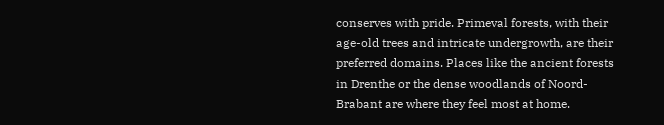conserves with pride. Primeval forests, with their age-old trees and intricate undergrowth, are their preferred domains. Places like the ancient forests in Drenthe or the dense woodlands of Noord-Brabant are where they feel most at home.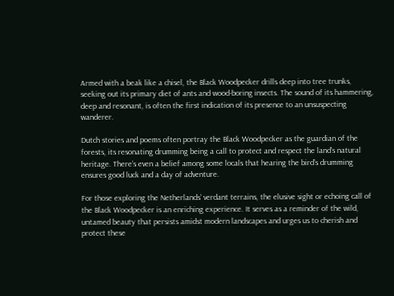Armed with a beak like a chisel, the Black Woodpecker drills deep into tree trunks, seeking out its primary diet of ants and wood-boring insects. The sound of its hammering, deep and resonant, is often the first indication of its presence to an unsuspecting wanderer.

Dutch stories and poems often portray the Black Woodpecker as the guardian of the forests, its resonating drumming being a call to protect and respect the land’s natural heritage. There’s even a belief among some locals that hearing the bird’s drumming ensures good luck and a day of adventure.

For those exploring the Netherlands’ verdant terrains, the elusive sight or echoing call of the Black Woodpecker is an enriching experience. It serves as a reminder of the wild, untamed beauty that persists amidst modern landscapes and urges us to cherish and protect these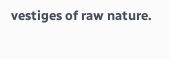vestiges of raw nature.